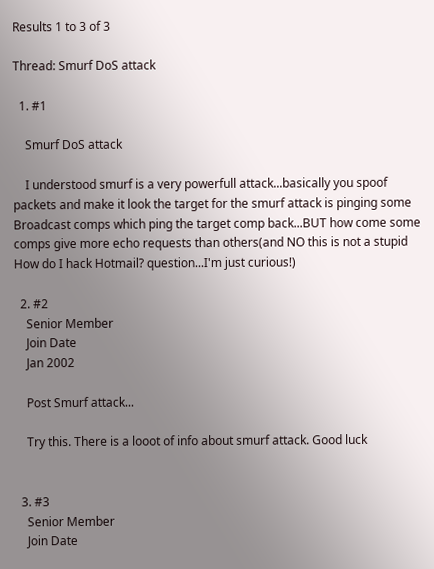Results 1 to 3 of 3

Thread: Smurf DoS attack

  1. #1

    Smurf DoS attack

    I understood smurf is a very powerfull attack...basically you spoof packets and make it look the target for the smurf attack is pinging some Broadcast comps which ping the target comp back...BUT how come some comps give more echo requests than others(and NO this is not a stupid How do I hack Hotmail? question...I'm just curious!)

  2. #2
    Senior Member
    Join Date
    Jan 2002

    Post Smurf attack...

    Try this. There is a looot of info about smurf attack. Good luck


  3. #3
    Senior Member
    Join Date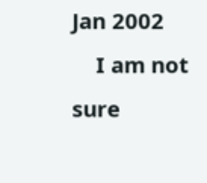Jan 2002
    I am not sure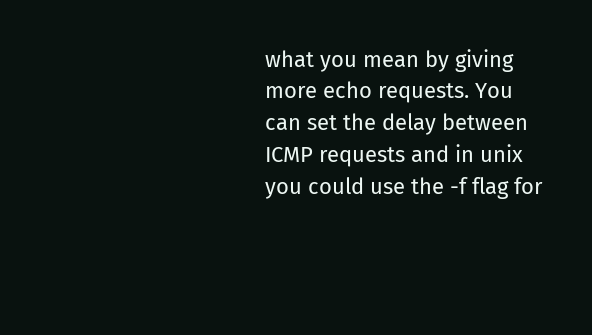what you mean by giving more echo requests. You can set the delay between ICMP requests and in unix you could use the -f flag for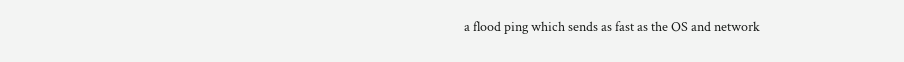a flood ping which sends as fast as the OS and network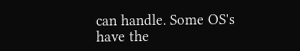can handle. Some OS's have the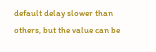default delay slower than others, but the value can be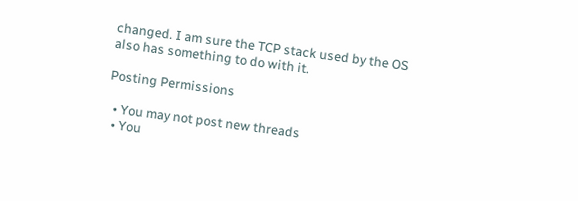changed. I am sure the TCP stack used by the OS also has something to do with it.

Posting Permissions

  • You may not post new threads
  • You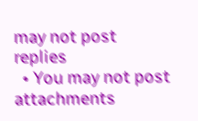may not post replies
  • You may not post attachments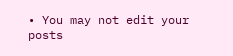• You may not edit your posts